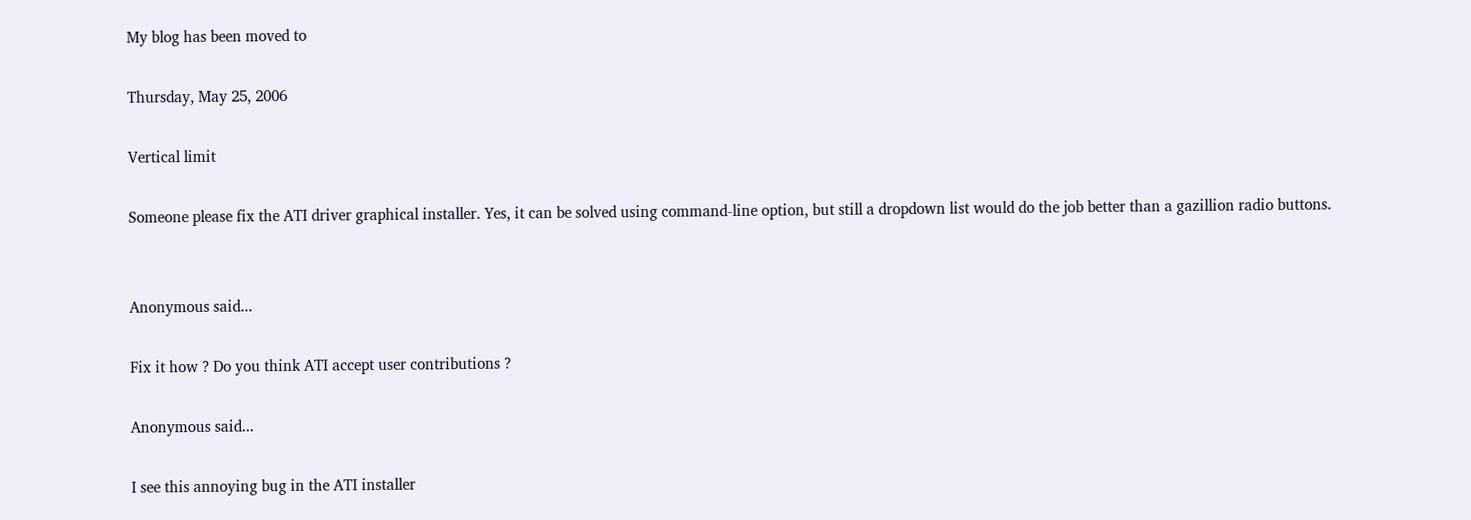My blog has been moved to

Thursday, May 25, 2006

Vertical limit

Someone please fix the ATI driver graphical installer. Yes, it can be solved using command-line option, but still a dropdown list would do the job better than a gazillion radio buttons.


Anonymous said...

Fix it how ? Do you think ATI accept user contributions ?

Anonymous said...

I see this annoying bug in the ATI installer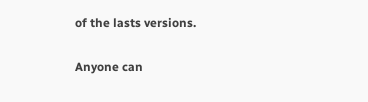of the lasts versions.

Anyone can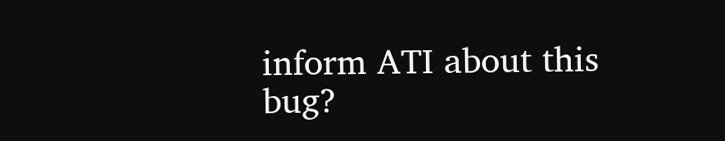inform ATI about this bug?